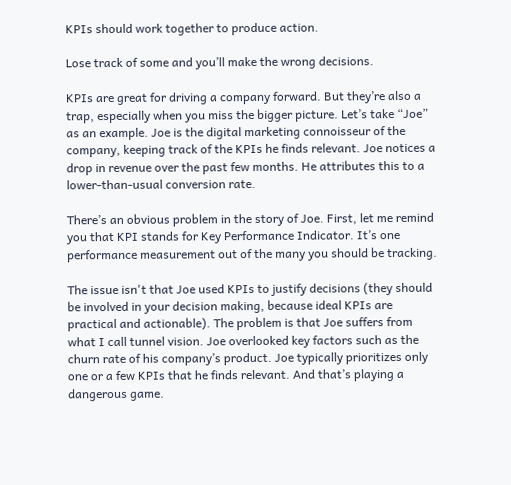KPIs should work together to produce action.

Lose track of some and you’ll make the wrong decisions.

KPIs are great for driving a company forward. But they’re also a trap, especially when you miss the bigger picture. Let’s take “Joe” as an example. Joe is the digital marketing connoisseur of the company, keeping track of the KPIs he finds relevant. Joe notices a drop in revenue over the past few months. He attributes this to a lower-than-usual conversion rate.

There’s an obvious problem in the story of Joe. First, let me remind you that KPI stands for Key Performance Indicator. It’s one performance measurement out of the many you should be tracking.

The issue isn't that Joe used KPIs to justify decisions (they should be involved in your decision making, because ideal KPIs are practical and actionable). The problem is that Joe suffers from what I call tunnel vision. Joe overlooked key factors such as the churn rate of his company’s product. Joe typically prioritizes only one or a few KPIs that he finds relevant. And that’s playing a dangerous game.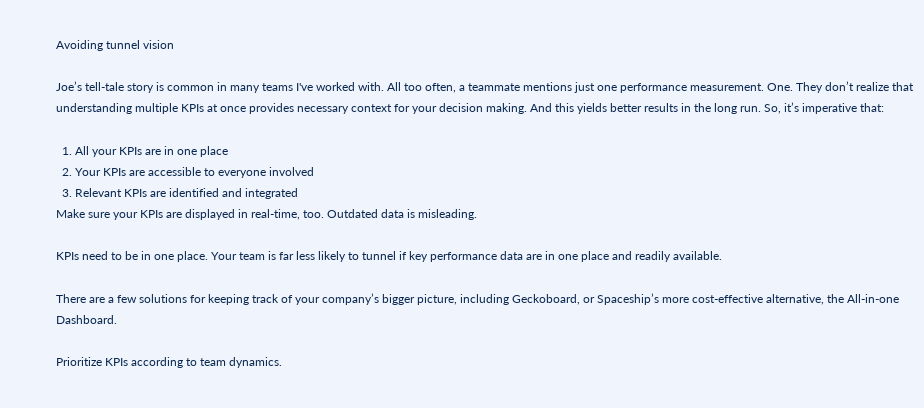Avoiding tunnel vision

Joe’s tell-tale story is common in many teams I've worked with. All too often, a teammate mentions just one performance measurement. One. They don’t realize that understanding multiple KPIs at once provides necessary context for your decision making. And this yields better results in the long run. So, it’s imperative that:

  1. All your KPIs are in one place
  2. Your KPIs are accessible to everyone involved
  3. Relevant KPIs are identified and integrated
Make sure your KPIs are displayed in real-time, too. Outdated data is misleading.

KPIs need to be in one place. Your team is far less likely to tunnel if key performance data are in one place and readily available.

There are a few solutions for keeping track of your company’s bigger picture, including Geckoboard, or Spaceship’s more cost-effective alternative, the All-in-one Dashboard.

Prioritize KPIs according to team dynamics.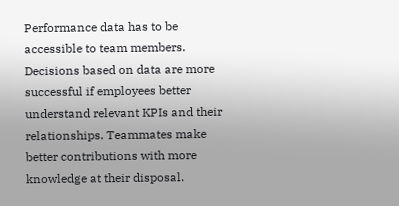Performance data has to be accessible to team members. Decisions based on data are more successful if employees better understand relevant KPIs and their relationships. Teammates make better contributions with more knowledge at their disposal.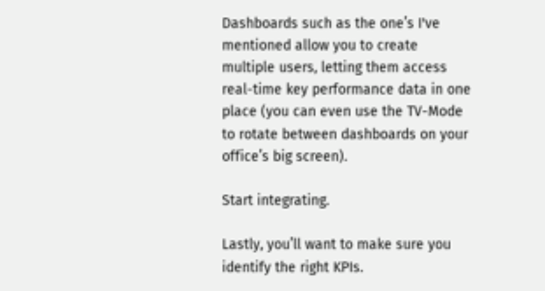Dashboards such as the one’s I've mentioned allow you to create multiple users, letting them access real-time key performance data in one place (you can even use the TV-Mode to rotate between dashboards on your office’s big screen).

Start integrating.

Lastly, you’ll want to make sure you identify the right KPIs.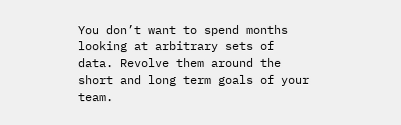You don’t want to spend months looking at arbitrary sets of data. Revolve them around the short and long term goals of your team.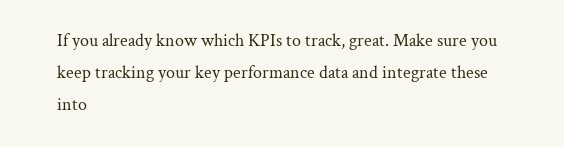If you already know which KPIs to track, great. Make sure you keep tracking your key performance data and integrate these into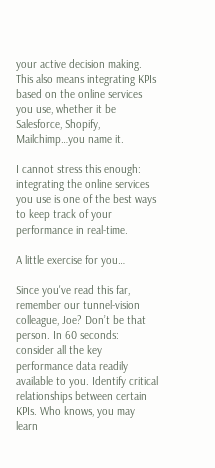your active decision making. This also means integrating KPIs based on the online services you use, whether it be Salesforce, Shopify, Mailchimp…you name it.

I cannot stress this enough: integrating the online services you use is one of the best ways to keep track of your performance in real-time.

A little exercise for you…

Since you've read this far, remember our tunnel-vision colleague, Joe? Don’t be that person. In 60 seconds: consider all the key performance data readily available to you. Identify critical relationships between certain KPIs. Who knows, you may learn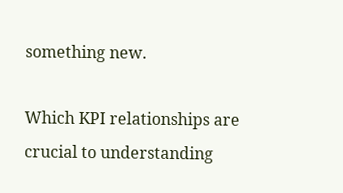something new.

Which KPI relationships are crucial to understanding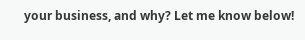your business, and why? Let me know below!